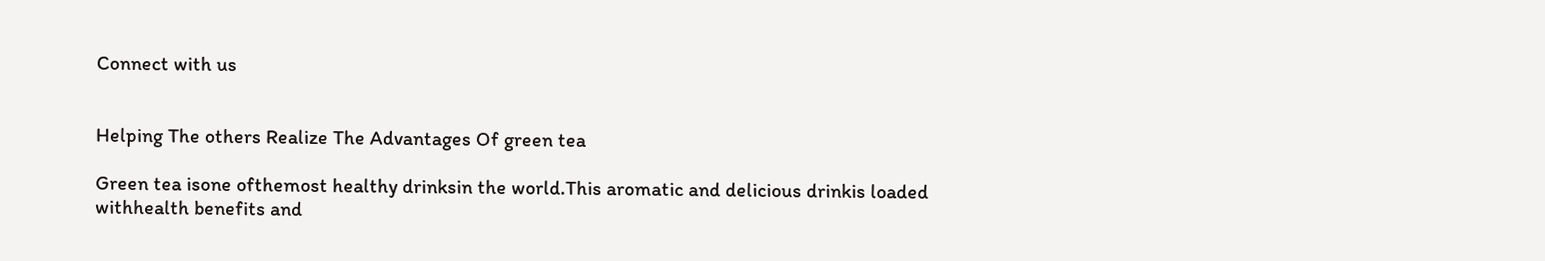Connect with us


Helping The others Realize The Advantages Of green tea

Green tea isone ofthemost healthy drinksin the world.This aromatic and delicious drinkis loaded withhealth benefits and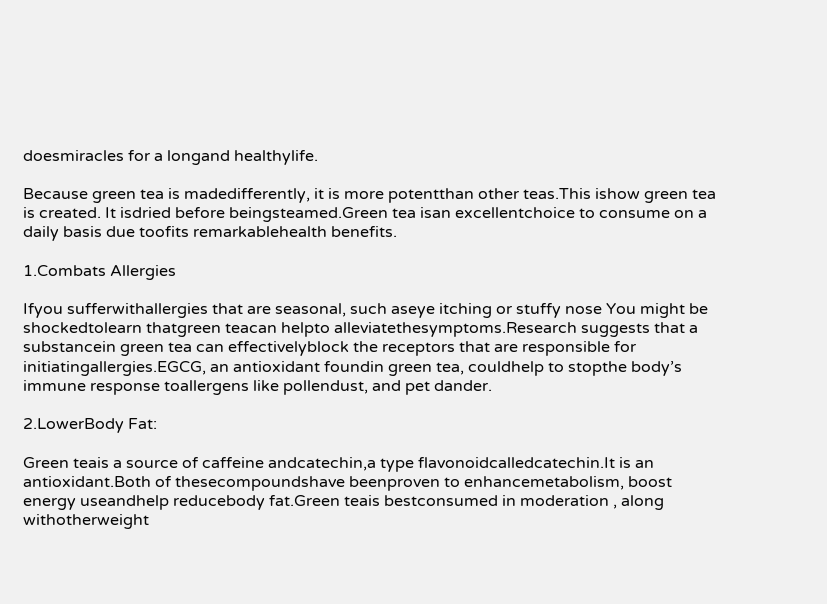doesmiracles for a longand healthylife.

Because green tea is madedifferently, it is more potentthan other teas.This ishow green tea is created. It isdried before beingsteamed.Green tea isan excellentchoice to consume on a daily basis due toofits remarkablehealth benefits.

1.Combats Allergies

Ifyou sufferwithallergies that are seasonal, such aseye itching or stuffy nose You might be shockedtolearn thatgreen teacan helpto alleviatethesymptoms.Research suggests that a substancein green tea can effectivelyblock the receptors that are responsible for initiatingallergies.EGCG, an antioxidant foundin green tea, couldhelp to stopthe body’s immune response toallergens like pollendust, and pet dander.

2.LowerBody Fat:

Green teais a source of caffeine andcatechin,a type flavonoidcalledcatechin.It is an antioxidant.Both of thesecompoundshave beenproven to enhancemetabolism, boost energy useandhelp reducebody fat.Green teais bestconsumed in moderation , along withotherweight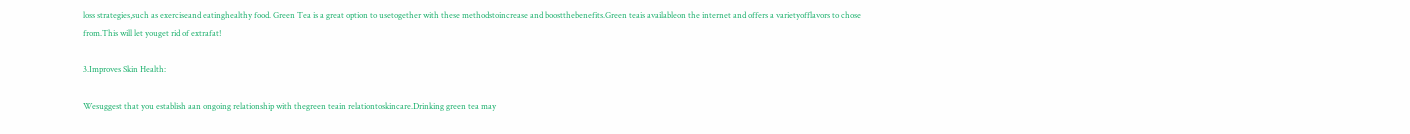loss strategies,such as exerciseand eatinghealthy food. Green Tea is a great option to usetogether with these methodstoincrease and boostthebenefits.Green teais availableon the internet and offers a varietyofflavors to chose from.This will let youget rid of extrafat!

3.Improves Skin Health:

Wesuggest that you establish aan ongoing relationship with thegreen teain relationtoskincare.Drinking green tea may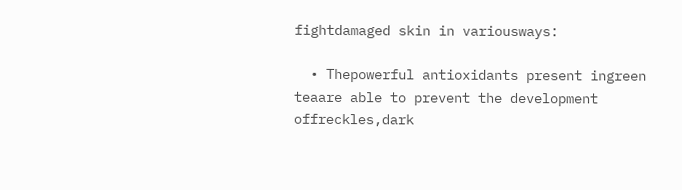fightdamaged skin in variousways:

  • Thepowerful antioxidants present ingreen teaare able to prevent the development offreckles,dark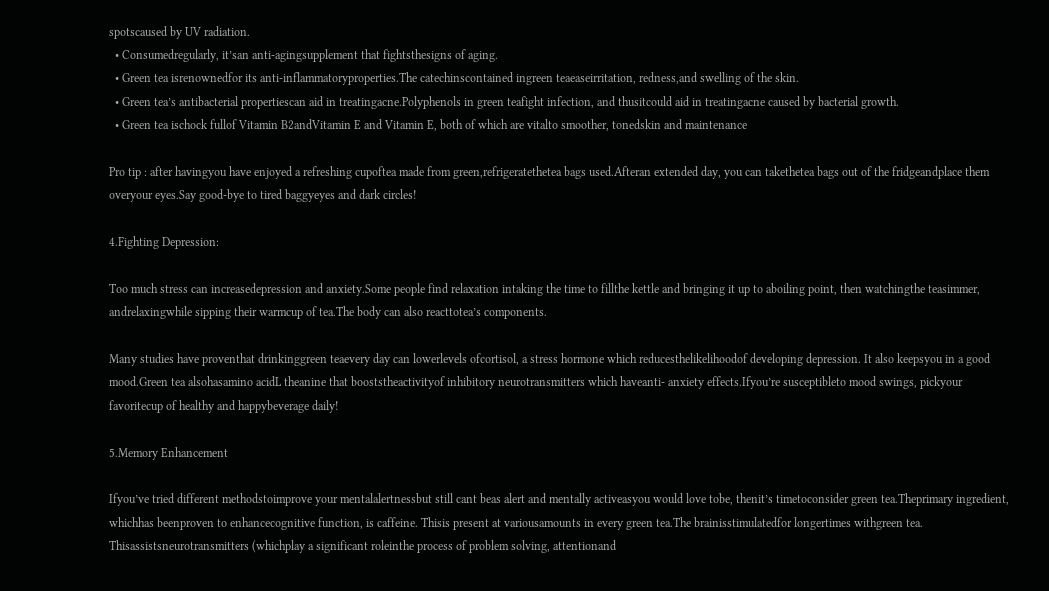spotscaused by UV radiation.
  • Consumedregularly, it’san anti-agingsupplement that fightsthesigns of aging.
  • Green tea isrenownedfor its anti-inflammatoryproperties.The catechinscontained ingreen teaeaseirritation, redness,and swelling of the skin.
  • Green tea’s antibacterial propertiescan aid in treatingacne.Polyphenols in green teafight infection, and thusitcould aid in treatingacne caused by bacterial growth.
  • Green tea ischock fullof Vitamin B2andVitamin E and Vitamin E, both of which are vitalto smoother, tonedskin and maintenance

Pro tip : after havingyou have enjoyed a refreshing cupoftea made from green,refrigeratethetea bags used.Afteran extended day, you can takethetea bags out of the fridgeandplace them overyour eyes.Say good-bye to tired baggyeyes and dark circles!

4.Fighting Depression:

Too much stress can increasedepression and anxiety.Some people find relaxation intaking the time to fillthe kettle and bringing it up to aboiling point, then watchingthe teasimmer, andrelaxingwhile sipping their warmcup of tea.The body can also reacttotea’s components.

Many studies have proventhat drinkinggreen teaevery day can lowerlevels ofcortisol, a stress hormone which reducesthelikelihoodof developing depression. It also keepsyou in a good mood.Green tea alsohasamino acidL theanine that booststheactivityof inhibitory neurotransmitters which haveanti- anxiety effects.Ifyou’re susceptibleto mood swings, pickyour favoritecup of healthy and happybeverage daily!

5.Memory Enhancement

Ifyou’ve tried different methodstoimprove your mentalalertnessbut still cant beas alert and mentally activeasyou would love tobe, thenit’s timetoconsider green tea.Theprimary ingredient, whichhas beenproven to enhancecognitive function, is caffeine. Thisis present at variousamounts in every green tea.The brainisstimulatedfor longertimes withgreen tea. Thisassistsneurotransmitters (whichplay a significant roleinthe process of problem solving, attentionand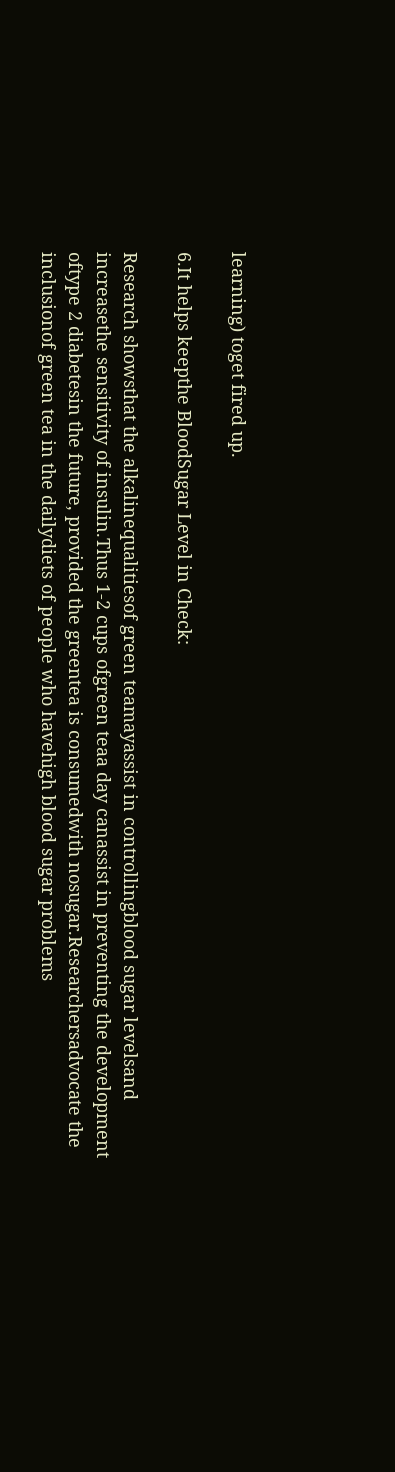learning) toget fired up.

6.It helps keepthe BloodSugar Level in Check:

Research showsthat the alkalinequalitiesof green teamayassist in controllingblood sugar levelsand increasethe sensitivity of insulin.Thus 1-2 cups ofgreen teaa day canassist in preventing the development oftype 2 diabetesin the future, provided the greentea is consumedwith nosugar.Researchersadvocate the inclusionof green tea in the dailydiets of people who havehigh blood sugar problems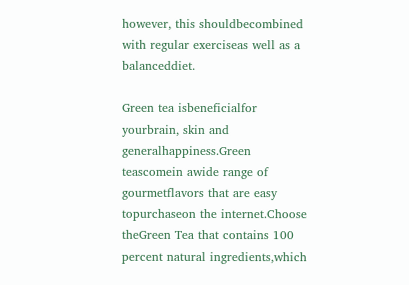however, this shouldbecombined with regular exerciseas well as a balanceddiet.

Green tea isbeneficialfor yourbrain, skin and generalhappiness.Green teascomein awide range of gourmetflavors that are easy topurchaseon the internet.Choose theGreen Tea that contains 100 percent natural ingredients,which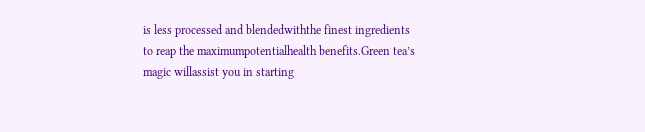is less processed and blendedwiththe finest ingredients to reap the maximumpotentialhealth benefits.Green tea’s magic willassist you in starting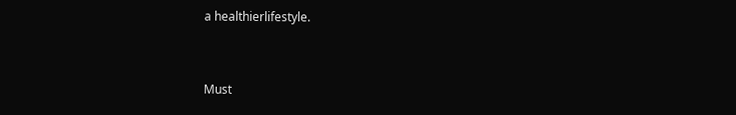a healthierlifestyle.


Must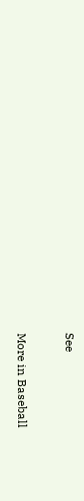See

More in Baseball